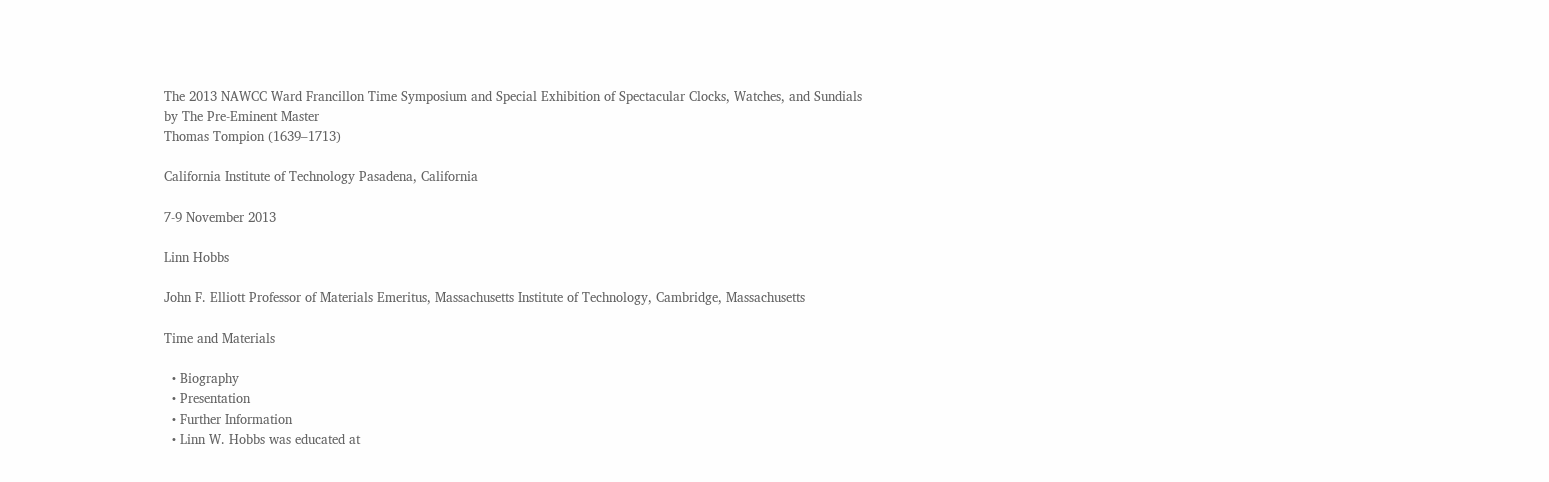The 2013 NAWCC Ward Francillon Time Symposium and Special Exhibition of Spectacular Clocks, Watches, and Sundials
by The Pre-Eminent Master
Thomas Tompion (1639–1713)

California Institute of Technology Pasadena, California

7-9 November 2013

Linn Hobbs

John F. Elliott Professor of Materials Emeritus, Massachusetts Institute of Technology, Cambridge, Massachusetts

Time and Materials

  • Biography
  • Presentation
  • Further Information
  • Linn W. Hobbs was educated at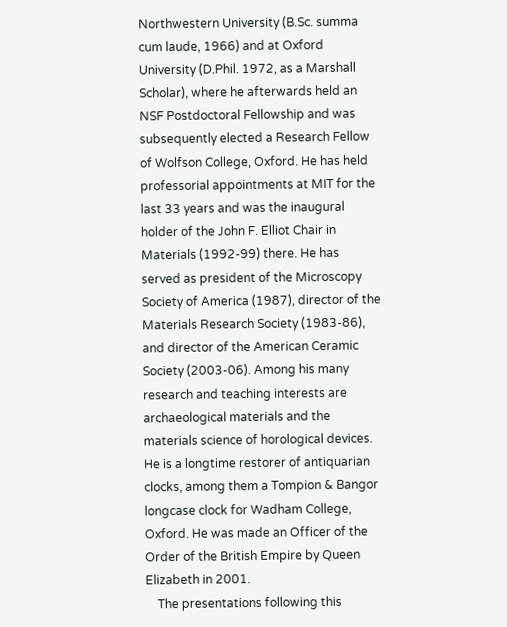Northwestern University (B.Sc. summa cum laude, 1966) and at Oxford University (D.Phil. 1972, as a Marshall Scholar), where he afterwards held an NSF Postdoctoral Fellowship and was subsequently elected a Research Fellow of Wolfson College, Oxford. He has held professorial appointments at MIT for the last 33 years and was the inaugural holder of the John F. Elliot Chair in Materials (1992-99) there. He has served as president of the Microscopy Society of America (1987), director of the Materials Research Society (1983-86), and director of the American Ceramic Society (2003-06). Among his many research and teaching interests are archaeological materials and the materials science of horological devices. He is a longtime restorer of antiquarian clocks, among them a Tompion & Bangor longcase clock for Wadham College, Oxford. He was made an Officer of the Order of the British Empire by Queen Elizabeth in 2001.
    The presentations following this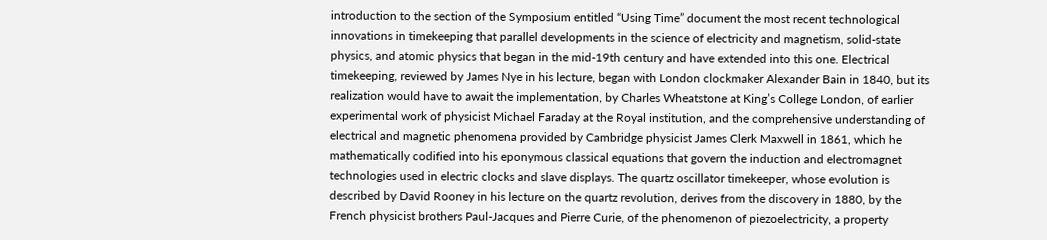introduction to the section of the Symposium entitled “Using Time” document the most recent technological innovations in timekeeping that parallel developments in the science of electricity and magnetism, solid-state physics, and atomic physics that began in the mid-19th century and have extended into this one. Electrical timekeeping, reviewed by James Nye in his lecture, began with London clockmaker Alexander Bain in 1840, but its realization would have to await the implementation, by Charles Wheatstone at King’s College London, of earlier experimental work of physicist Michael Faraday at the Royal institution, and the comprehensive understanding of electrical and magnetic phenomena provided by Cambridge physicist James Clerk Maxwell in 1861, which he mathematically codified into his eponymous classical equations that govern the induction and electromagnet technologies used in electric clocks and slave displays. The quartz oscillator timekeeper, whose evolution is described by David Rooney in his lecture on the quartz revolution, derives from the discovery in 1880, by the French physicist brothers Paul-Jacques and Pierre Curie, of the phenomenon of piezoelectricity, a property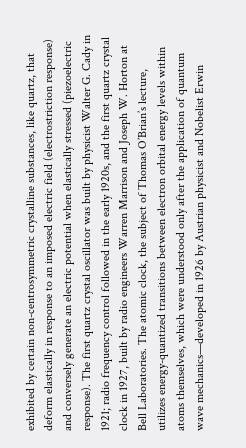exhibited by certain non-centrosymmetric crystalline substances, like quartz, that deform elastically in response to an imposed electric field (electrostriction response) and conversely generate an electric potential when elastically stressed (piezoelectric response). The first quartz crystal oscillator was built by physicist Walter G. Cady in 1921; radio frequency control followed in the early 1920s, and the first quartz crystal clock in 1927, built by radio engineers Warren Marrison and Joseph W. Horton at Bell Laboratories. The atomic clock, the subject of Thomas O’Brian’s lecture, utilizes energy-quantized transitions between electron orbital energy levels within atoms themselves, which were understood only after the application of quantum wave mechanics—developed in 1926 by Austrian physicist and Nobelist Erwin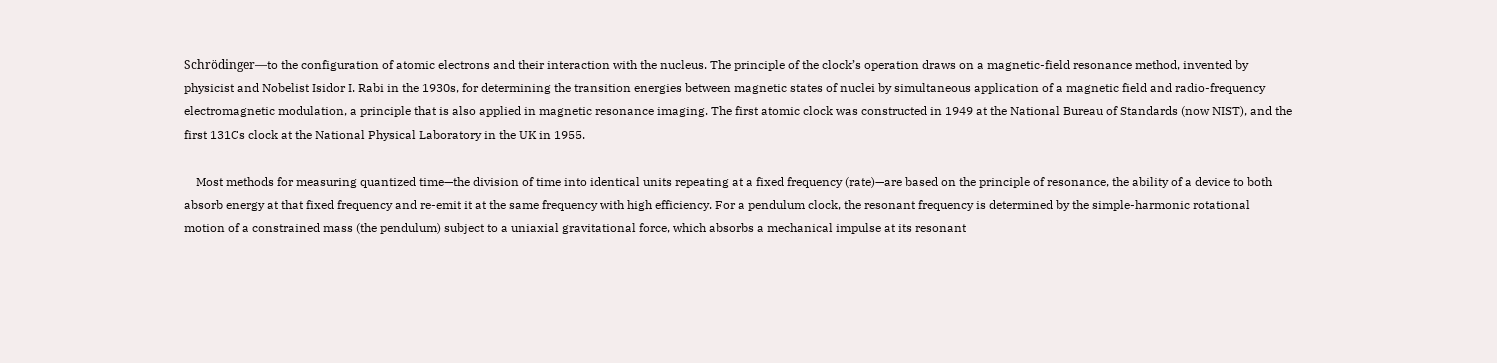Schrödinger—to the configuration of atomic electrons and their interaction with the nucleus. The principle of the clock’s operation draws on a magnetic-field resonance method, invented by physicist and Nobelist Isidor I. Rabi in the 1930s, for determining the transition energies between magnetic states of nuclei by simultaneous application of a magnetic field and radio-frequency electromagnetic modulation, a principle that is also applied in magnetic resonance imaging. The first atomic clock was constructed in 1949 at the National Bureau of Standards (now NIST), and the first 131Cs clock at the National Physical Laboratory in the UK in 1955.

    Most methods for measuring quantized time—the division of time into identical units repeating at a fixed frequency (rate)—are based on the principle of resonance, the ability of a device to both absorb energy at that fixed frequency and re-emit it at the same frequency with high efficiency. For a pendulum clock, the resonant frequency is determined by the simple-harmonic rotational motion of a constrained mass (the pendulum) subject to a uniaxial gravitational force, which absorbs a mechanical impulse at its resonant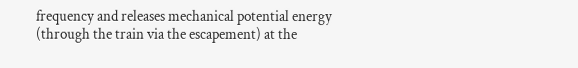frequency and releases mechanical potential energy (through the train via the escapement) at the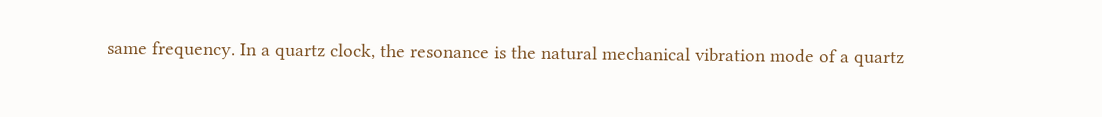same frequency. In a quartz clock, the resonance is the natural mechanical vibration mode of a quartz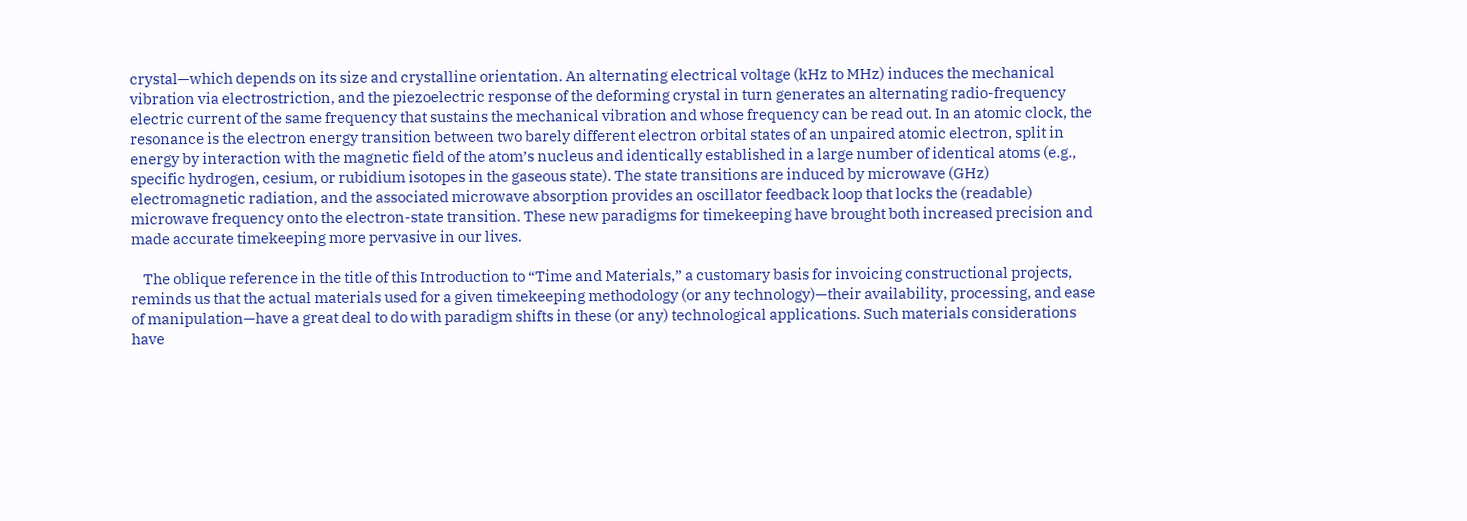crystal—which depends on its size and crystalline orientation. An alternating electrical voltage (kHz to MHz) induces the mechanical vibration via electrostriction, and the piezoelectric response of the deforming crystal in turn generates an alternating radio-frequency electric current of the same frequency that sustains the mechanical vibration and whose frequency can be read out. In an atomic clock, the resonance is the electron energy transition between two barely different electron orbital states of an unpaired atomic electron, split in energy by interaction with the magnetic field of the atom’s nucleus and identically established in a large number of identical atoms (e.g., specific hydrogen, cesium, or rubidium isotopes in the gaseous state). The state transitions are induced by microwave (GHz) electromagnetic radiation, and the associated microwave absorption provides an oscillator feedback loop that locks the (readable) microwave frequency onto the electron-state transition. These new paradigms for timekeeping have brought both increased precision and made accurate timekeeping more pervasive in our lives.

    The oblique reference in the title of this Introduction to “Time and Materials,” a customary basis for invoicing constructional projects, reminds us that the actual materials used for a given timekeeping methodology (or any technology)—their availability, processing, and ease of manipulation—have a great deal to do with paradigm shifts in these (or any) technological applications. Such materials considerations have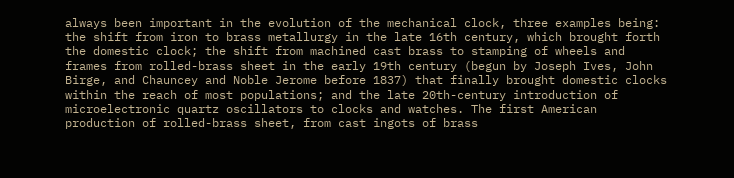always been important in the evolution of the mechanical clock, three examples being: the shift from iron to brass metallurgy in the late 16th century, which brought forth the domestic clock; the shift from machined cast brass to stamping of wheels and frames from rolled-brass sheet in the early 19th century (begun by Joseph Ives, John Birge, and Chauncey and Noble Jerome before 1837) that finally brought domestic clocks within the reach of most populations; and the late 20th-century introduction of microelectronic quartz oscillators to clocks and watches. The first American production of rolled-brass sheet, from cast ingots of brass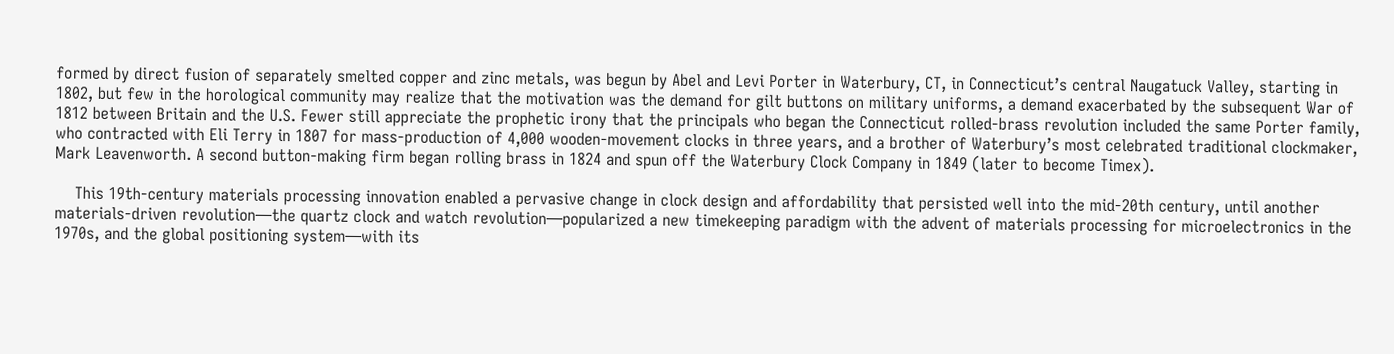formed by direct fusion of separately smelted copper and zinc metals, was begun by Abel and Levi Porter in Waterbury, CT, in Connecticut’s central Naugatuck Valley, starting in 1802, but few in the horological community may realize that the motivation was the demand for gilt buttons on military uniforms, a demand exacerbated by the subsequent War of 1812 between Britain and the U.S. Fewer still appreciate the prophetic irony that the principals who began the Connecticut rolled-brass revolution included the same Porter family, who contracted with Eli Terry in 1807 for mass-production of 4,000 wooden-movement clocks in three years, and a brother of Waterbury’s most celebrated traditional clockmaker, Mark Leavenworth. A second button-making firm began rolling brass in 1824 and spun off the Waterbury Clock Company in 1849 (later to become Timex).

    This 19th-century materials processing innovation enabled a pervasive change in clock design and affordability that persisted well into the mid-20th century, until another materials-driven revolution—the quartz clock and watch revolution—popularized a new timekeeping paradigm with the advent of materials processing for microelectronics in the 1970s, and the global positioning system—with its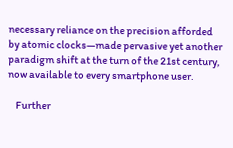necessary reliance on the precision afforded by atomic clocks—made pervasive yet another paradigm shift at the turn of the 21st century, now available to every smartphone user.

    Further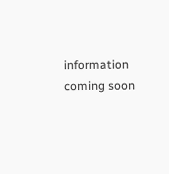information coming soon